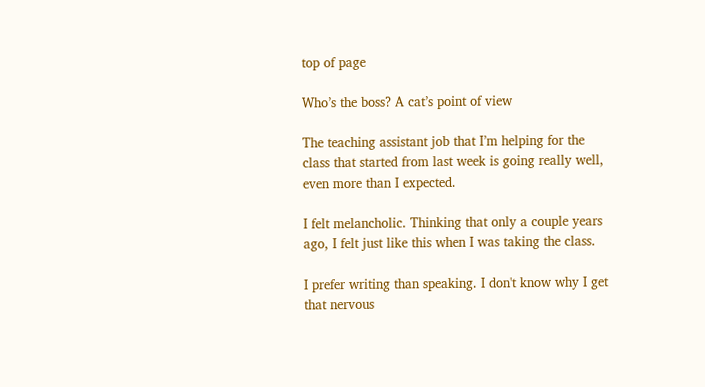top of page

Who’s the boss? A cat’s point of view

The teaching assistant job that I’m helping for the class that started from last week is going really well, even more than I expected.

I felt melancholic. Thinking that only a couple years ago, I felt just like this when I was taking the class.

I prefer writing than speaking. I don't know why I get that nervous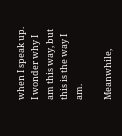when I speak up. I wonder why I am this way, but this is the way I am.

Meanwhile,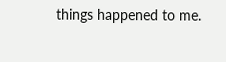things happened to me.